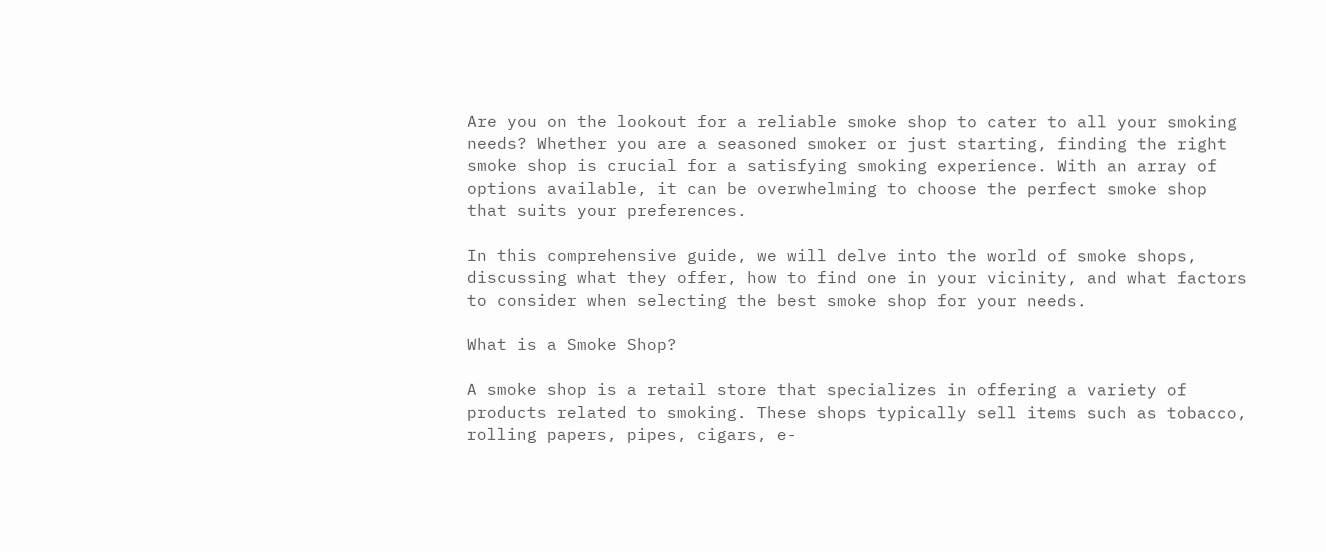Are you on the lookout for a reliable smoke shop to cater to all your smoking needs? Whether you are a seasoned smoker or just starting, finding the right smoke shop is crucial for a satisfying smoking experience. With an array of options available, it can be overwhelming to choose the perfect smoke shop that suits your preferences.

In this comprehensive guide, we will delve into the world of smoke shops, discussing what they offer, how to find one in your vicinity, and what factors to consider when selecting the best smoke shop for your needs.

What is a Smoke Shop?

A smoke shop is a retail store that specializes in offering a variety of products related to smoking. These shops typically sell items such as tobacco, rolling papers, pipes, cigars, e-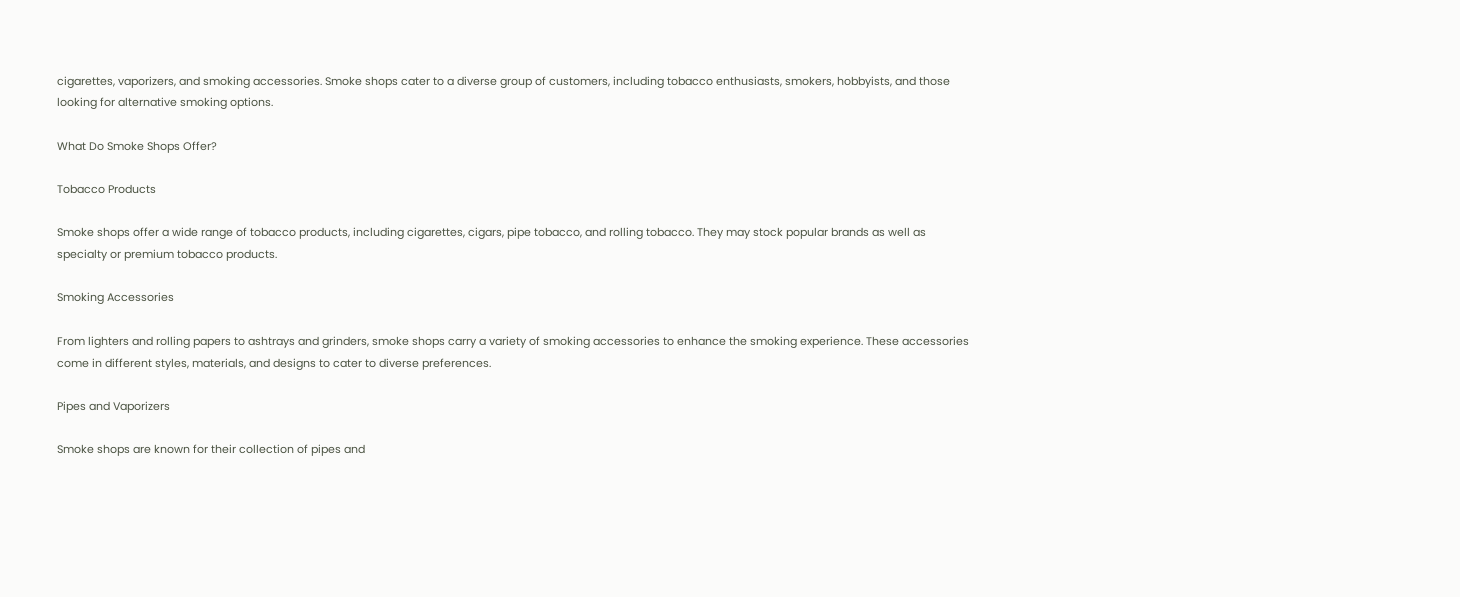cigarettes, vaporizers, and smoking accessories. Smoke shops cater to a diverse group of customers, including tobacco enthusiasts, smokers, hobbyists, and those looking for alternative smoking options.

What Do Smoke Shops Offer?

Tobacco Products

Smoke shops offer a wide range of tobacco products, including cigarettes, cigars, pipe tobacco, and rolling tobacco. They may stock popular brands as well as specialty or premium tobacco products.

Smoking Accessories

From lighters and rolling papers to ashtrays and grinders, smoke shops carry a variety of smoking accessories to enhance the smoking experience. These accessories come in different styles, materials, and designs to cater to diverse preferences.

Pipes and Vaporizers

Smoke shops are known for their collection of pipes and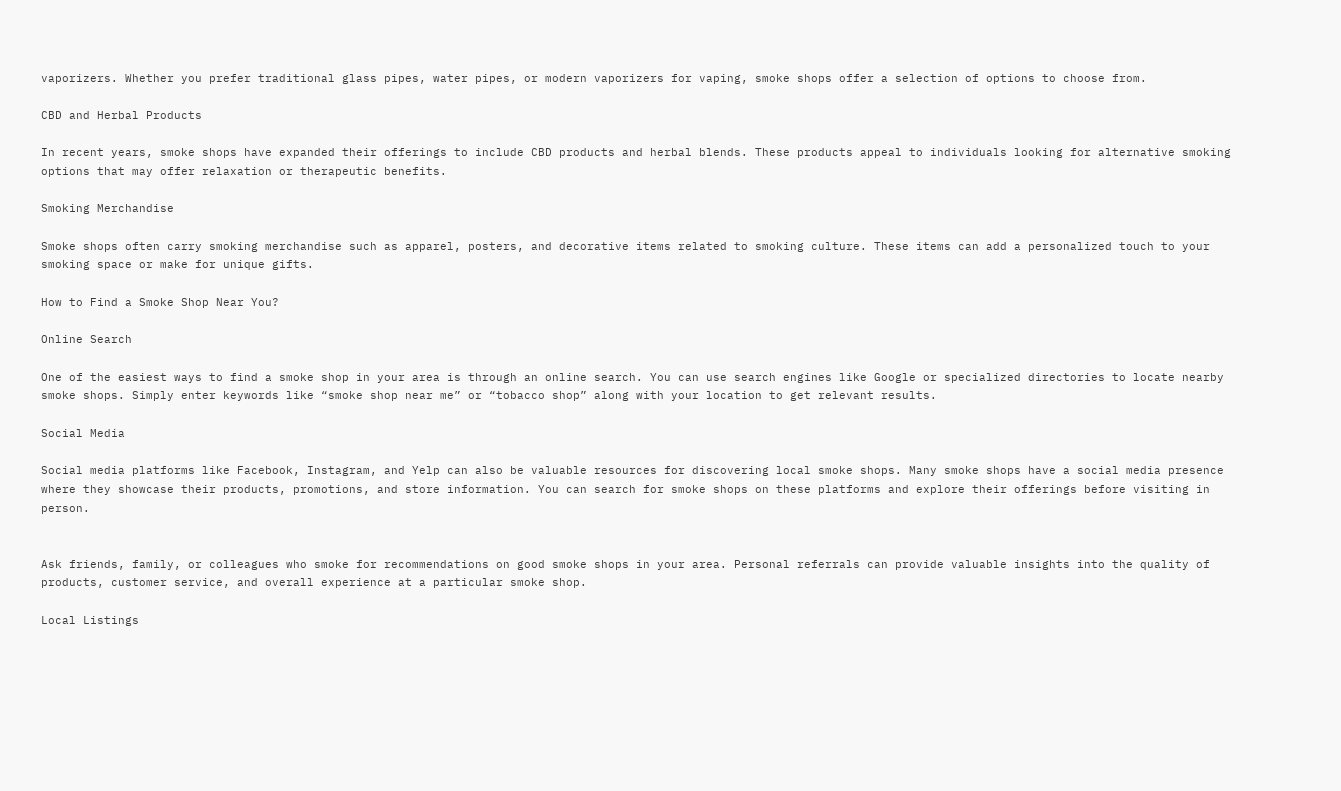vaporizers. Whether you prefer traditional glass pipes, water pipes, or modern vaporizers for vaping, smoke shops offer a selection of options to choose from.

CBD and Herbal Products

In recent years, smoke shops have expanded their offerings to include CBD products and herbal blends. These products appeal to individuals looking for alternative smoking options that may offer relaxation or therapeutic benefits.

Smoking Merchandise

Smoke shops often carry smoking merchandise such as apparel, posters, and decorative items related to smoking culture. These items can add a personalized touch to your smoking space or make for unique gifts.

How to Find a Smoke Shop Near You?

Online Search

One of the easiest ways to find a smoke shop in your area is through an online search. You can use search engines like Google or specialized directories to locate nearby smoke shops. Simply enter keywords like “smoke shop near me” or “tobacco shop” along with your location to get relevant results.

Social Media

Social media platforms like Facebook, Instagram, and Yelp can also be valuable resources for discovering local smoke shops. Many smoke shops have a social media presence where they showcase their products, promotions, and store information. You can search for smoke shops on these platforms and explore their offerings before visiting in person.


Ask friends, family, or colleagues who smoke for recommendations on good smoke shops in your area. Personal referrals can provide valuable insights into the quality of products, customer service, and overall experience at a particular smoke shop.

Local Listings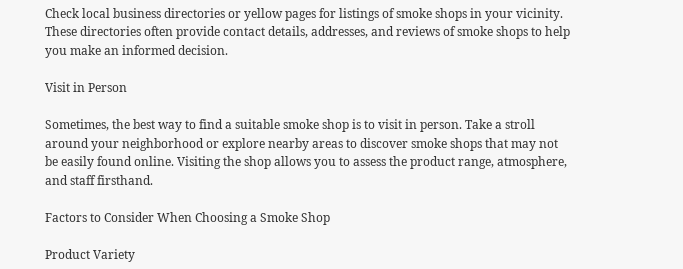Check local business directories or yellow pages for listings of smoke shops in your vicinity. These directories often provide contact details, addresses, and reviews of smoke shops to help you make an informed decision.

Visit in Person

Sometimes, the best way to find a suitable smoke shop is to visit in person. Take a stroll around your neighborhood or explore nearby areas to discover smoke shops that may not be easily found online. Visiting the shop allows you to assess the product range, atmosphere, and staff firsthand.

Factors to Consider When Choosing a Smoke Shop

Product Variety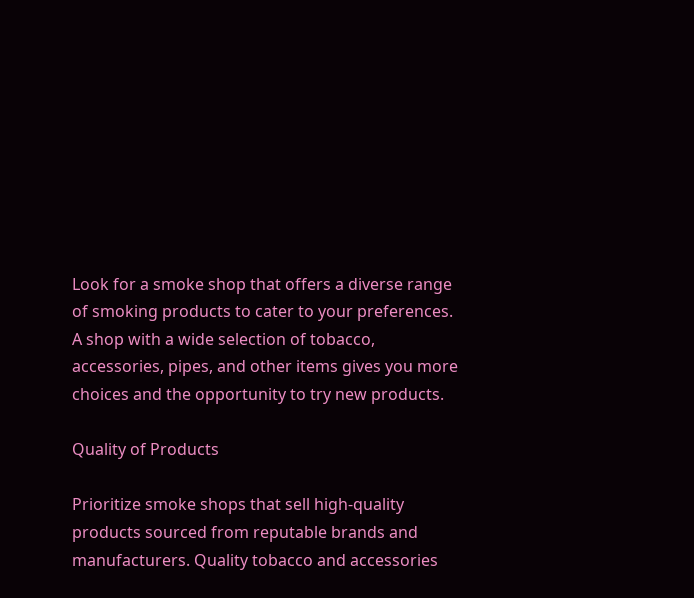Look for a smoke shop that offers a diverse range of smoking products to cater to your preferences. A shop with a wide selection of tobacco, accessories, pipes, and other items gives you more choices and the opportunity to try new products.

Quality of Products

Prioritize smoke shops that sell high-quality products sourced from reputable brands and manufacturers. Quality tobacco and accessories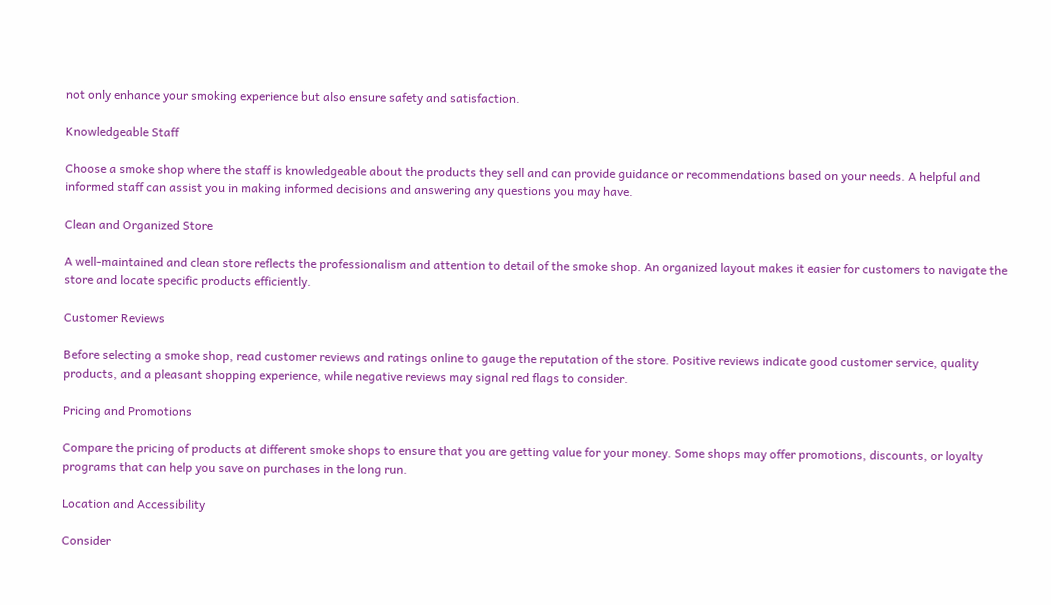not only enhance your smoking experience but also ensure safety and satisfaction.

Knowledgeable Staff

Choose a smoke shop where the staff is knowledgeable about the products they sell and can provide guidance or recommendations based on your needs. A helpful and informed staff can assist you in making informed decisions and answering any questions you may have.

Clean and Organized Store

A well-maintained and clean store reflects the professionalism and attention to detail of the smoke shop. An organized layout makes it easier for customers to navigate the store and locate specific products efficiently.

Customer Reviews

Before selecting a smoke shop, read customer reviews and ratings online to gauge the reputation of the store. Positive reviews indicate good customer service, quality products, and a pleasant shopping experience, while negative reviews may signal red flags to consider.

Pricing and Promotions

Compare the pricing of products at different smoke shops to ensure that you are getting value for your money. Some shops may offer promotions, discounts, or loyalty programs that can help you save on purchases in the long run.

Location and Accessibility

Consider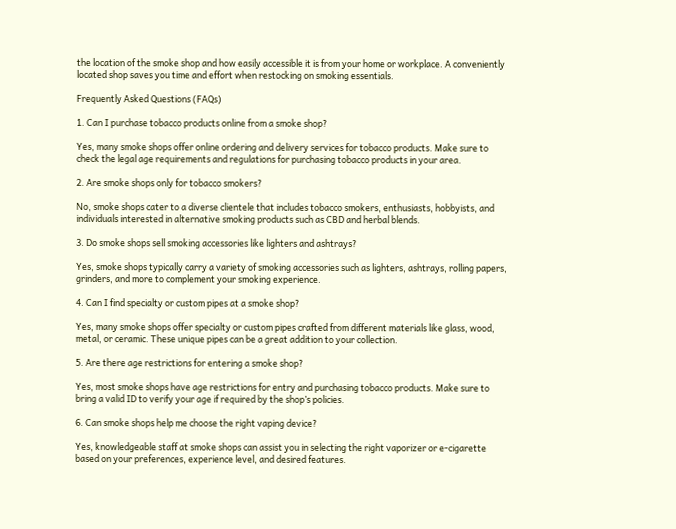the location of the smoke shop and how easily accessible it is from your home or workplace. A conveniently located shop saves you time and effort when restocking on smoking essentials.

Frequently Asked Questions (FAQs)

1. Can I purchase tobacco products online from a smoke shop?

Yes, many smoke shops offer online ordering and delivery services for tobacco products. Make sure to check the legal age requirements and regulations for purchasing tobacco products in your area.

2. Are smoke shops only for tobacco smokers?

No, smoke shops cater to a diverse clientele that includes tobacco smokers, enthusiasts, hobbyists, and individuals interested in alternative smoking products such as CBD and herbal blends.

3. Do smoke shops sell smoking accessories like lighters and ashtrays?

Yes, smoke shops typically carry a variety of smoking accessories such as lighters, ashtrays, rolling papers, grinders, and more to complement your smoking experience.

4. Can I find specialty or custom pipes at a smoke shop?

Yes, many smoke shops offer specialty or custom pipes crafted from different materials like glass, wood, metal, or ceramic. These unique pipes can be a great addition to your collection.

5. Are there age restrictions for entering a smoke shop?

Yes, most smoke shops have age restrictions for entry and purchasing tobacco products. Make sure to bring a valid ID to verify your age if required by the shop’s policies.

6. Can smoke shops help me choose the right vaping device?

Yes, knowledgeable staff at smoke shops can assist you in selecting the right vaporizer or e-cigarette based on your preferences, experience level, and desired features.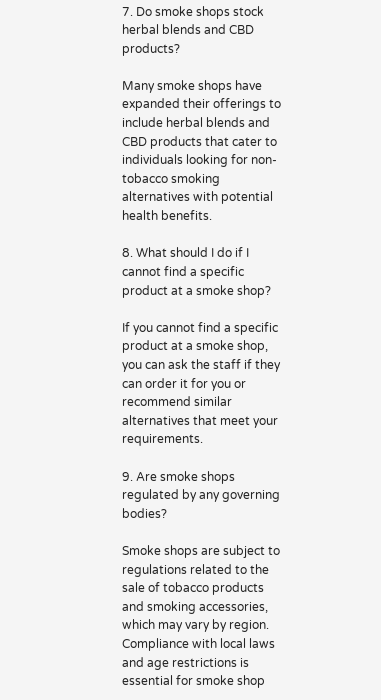7. Do smoke shops stock herbal blends and CBD products?

Many smoke shops have expanded their offerings to include herbal blends and CBD products that cater to individuals looking for non-tobacco smoking alternatives with potential health benefits.

8. What should I do if I cannot find a specific product at a smoke shop?

If you cannot find a specific product at a smoke shop, you can ask the staff if they can order it for you or recommend similar alternatives that meet your requirements.

9. Are smoke shops regulated by any governing bodies?

Smoke shops are subject to regulations related to the sale of tobacco products and smoking accessories, which may vary by region. Compliance with local laws and age restrictions is essential for smoke shop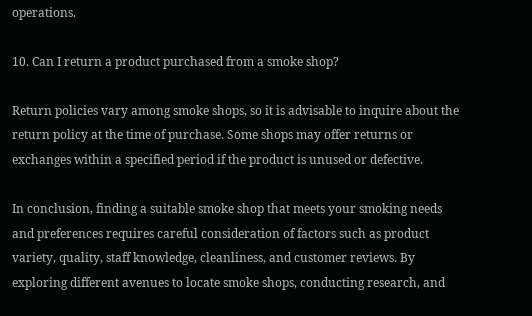operations.

10. Can I return a product purchased from a smoke shop?

Return policies vary among smoke shops, so it is advisable to inquire about the return policy at the time of purchase. Some shops may offer returns or exchanges within a specified period if the product is unused or defective.

In conclusion, finding a suitable smoke shop that meets your smoking needs and preferences requires careful consideration of factors such as product variety, quality, staff knowledge, cleanliness, and customer reviews. By exploring different avenues to locate smoke shops, conducting research, and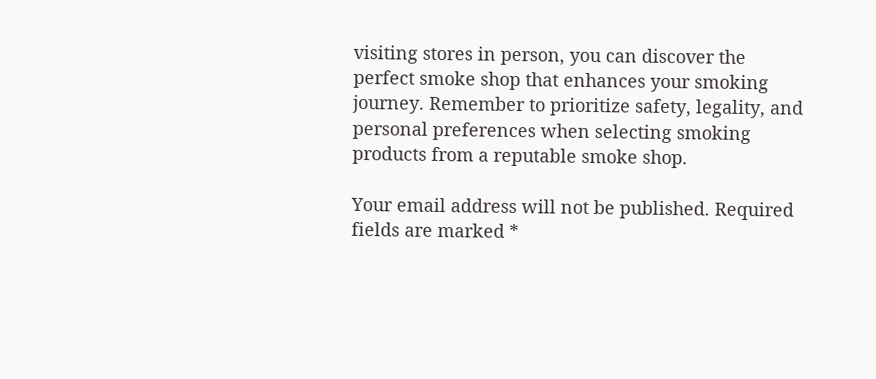visiting stores in person, you can discover the perfect smoke shop that enhances your smoking journey. Remember to prioritize safety, legality, and personal preferences when selecting smoking products from a reputable smoke shop.

Your email address will not be published. Required fields are marked *